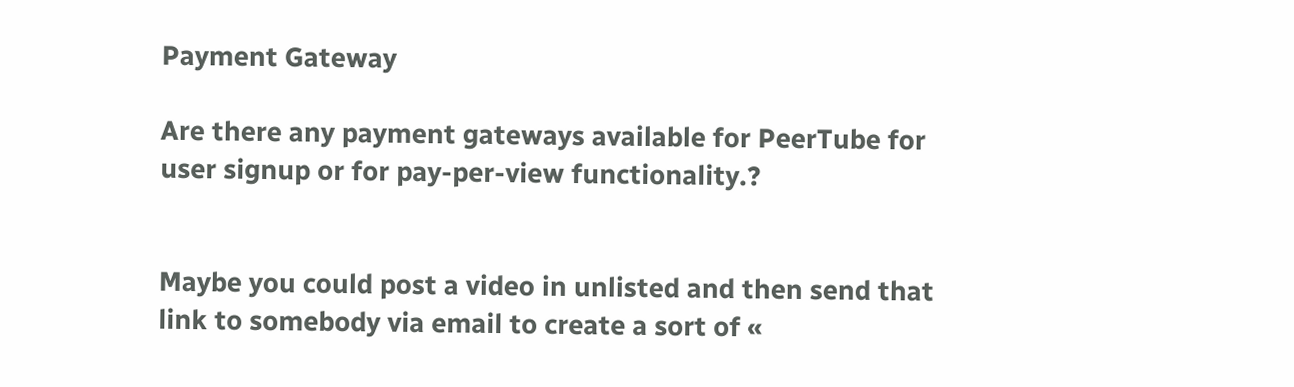Payment Gateway

Are there any payment gateways available for PeerTube for user signup or for pay-per-view functionality.?


Maybe you could post a video in unlisted and then send that link to somebody via email to create a sort of «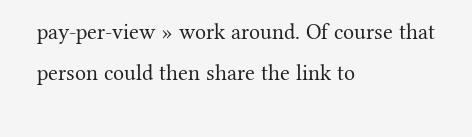pay-per-view » work around. Of course that person could then share the link to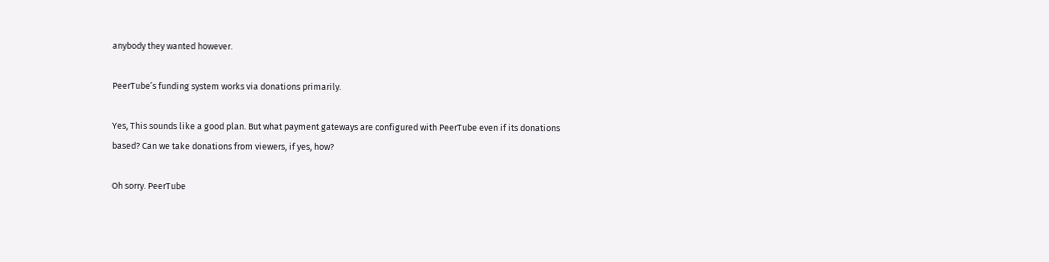anybody they wanted however.

PeerTube’s funding system works via donations primarily.

Yes, This sounds like a good plan. But what payment gateways are configured with PeerTube even if its donations based? Can we take donations from viewers, if yes, how?

Oh sorry. PeerTube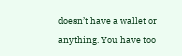doesn’t have a wallet or anything. You have too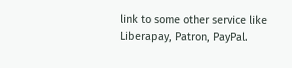link to some other service like Liberapay, Patron, PayPal.